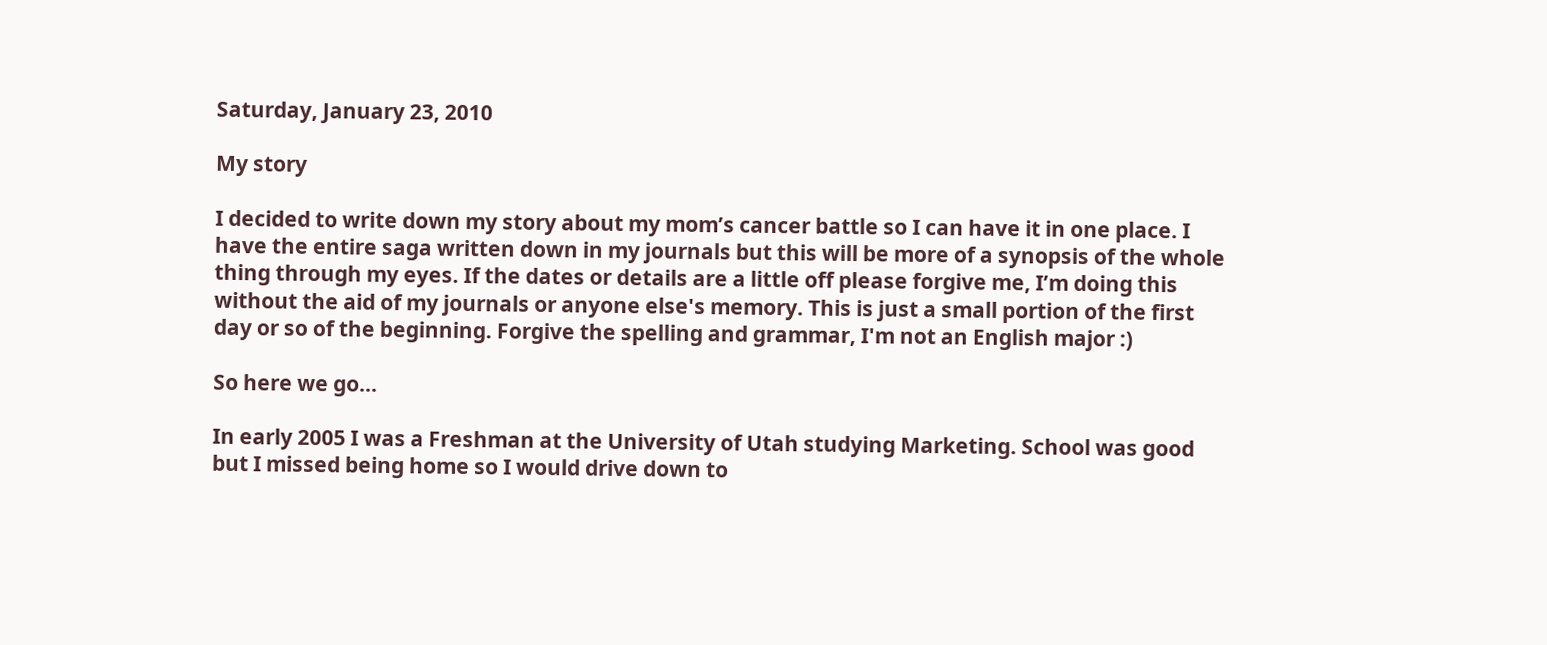Saturday, January 23, 2010

My story

I decided to write down my story about my mom’s cancer battle so I can have it in one place. I have the entire saga written down in my journals but this will be more of a synopsis of the whole thing through my eyes. If the dates or details are a little off please forgive me, I’m doing this without the aid of my journals or anyone else's memory. This is just a small portion of the first day or so of the beginning. Forgive the spelling and grammar, I'm not an English major :)

So here we go…

In early 2005 I was a Freshman at the University of Utah studying Marketing. School was good but I missed being home so I would drive down to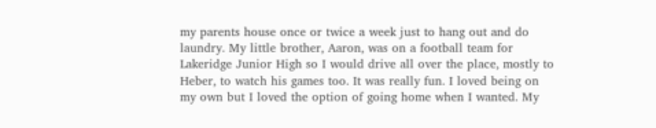my parents house once or twice a week just to hang out and do laundry. My little brother, Aaron, was on a football team for Lakeridge Junior High so I would drive all over the place, mostly to Heber, to watch his games too. It was really fun. I loved being on my own but I loved the option of going home when I wanted. My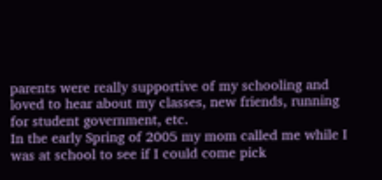parents were really supportive of my schooling and loved to hear about my classes, new friends, running for student government, etc.
In the early Spring of 2005 my mom called me while I was at school to see if I could come pick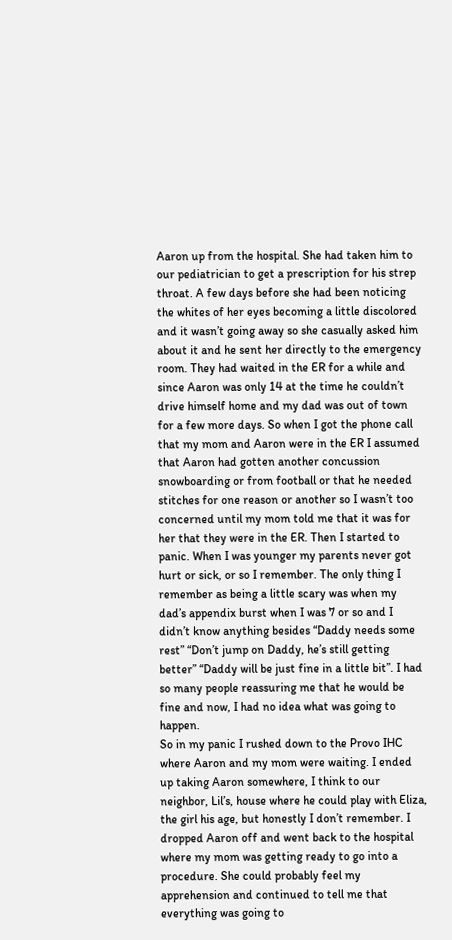Aaron up from the hospital. She had taken him to our pediatrician to get a prescription for his strep throat. A few days before she had been noticing the whites of her eyes becoming a little discolored and it wasn’t going away so she casually asked him about it and he sent her directly to the emergency room. They had waited in the ER for a while and since Aaron was only 14 at the time he couldn’t drive himself home and my dad was out of town for a few more days. So when I got the phone call that my mom and Aaron were in the ER I assumed that Aaron had gotten another concussion snowboarding or from football or that he needed stitches for one reason or another so I wasn’t too concerned until my mom told me that it was for her that they were in the ER. Then I started to panic. When I was younger my parents never got hurt or sick, or so I remember. The only thing I remember as being a little scary was when my dad’s appendix burst when I was 7 or so and I didn’t know anything besides “Daddy needs some rest” “Don’t jump on Daddy, he’s still getting better” “Daddy will be just fine in a little bit”. I had so many people reassuring me that he would be fine and now, I had no idea what was going to happen.
So in my panic I rushed down to the Provo IHC where Aaron and my mom were waiting. I ended up taking Aaron somewhere, I think to our neighbor, Lil’s, house where he could play with Eliza, the girl his age, but honestly I don’t remember. I dropped Aaron off and went back to the hospital where my mom was getting ready to go into a procedure. She could probably feel my apprehension and continued to tell me that everything was going to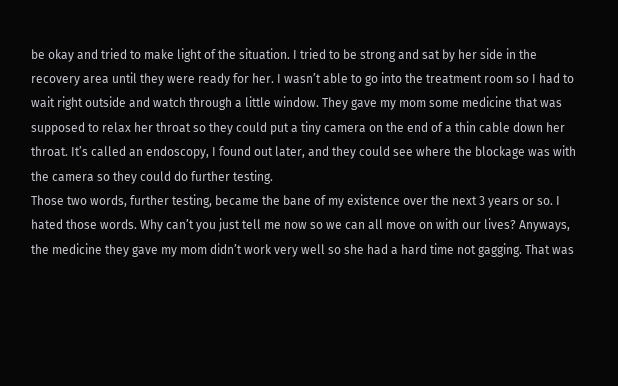be okay and tried to make light of the situation. I tried to be strong and sat by her side in the recovery area until they were ready for her. I wasn’t able to go into the treatment room so I had to wait right outside and watch through a little window. They gave my mom some medicine that was supposed to relax her throat so they could put a tiny camera on the end of a thin cable down her throat. It’s called an endoscopy, I found out later, and they could see where the blockage was with the camera so they could do further testing.
Those two words, further testing, became the bane of my existence over the next 3 years or so. I hated those words. Why can’t you just tell me now so we can all move on with our lives? Anyways, the medicine they gave my mom didn’t work very well so she had a hard time not gagging. That was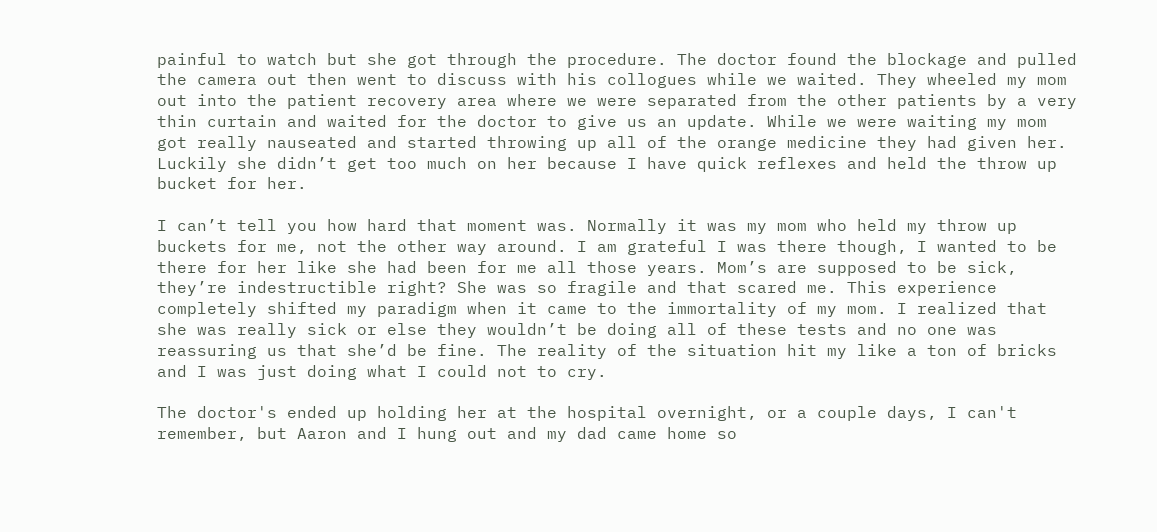painful to watch but she got through the procedure. The doctor found the blockage and pulled the camera out then went to discuss with his collogues while we waited. They wheeled my mom out into the patient recovery area where we were separated from the other patients by a very thin curtain and waited for the doctor to give us an update. While we were waiting my mom got really nauseated and started throwing up all of the orange medicine they had given her. Luckily she didn’t get too much on her because I have quick reflexes and held the throw up bucket for her.

I can’t tell you how hard that moment was. Normally it was my mom who held my throw up buckets for me, not the other way around. I am grateful I was there though, I wanted to be there for her like she had been for me all those years. Mom’s are supposed to be sick, they’re indestructible right? She was so fragile and that scared me. This experience completely shifted my paradigm when it came to the immortality of my mom. I realized that she was really sick or else they wouldn’t be doing all of these tests and no one was reassuring us that she’d be fine. The reality of the situation hit my like a ton of bricks and I was just doing what I could not to cry.

The doctor's ended up holding her at the hospital overnight, or a couple days, I can't remember, but Aaron and I hung out and my dad came home so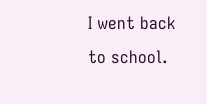I went back to school.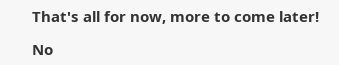That's all for now, more to come later!

No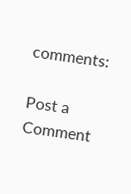comments:

Post a Comment